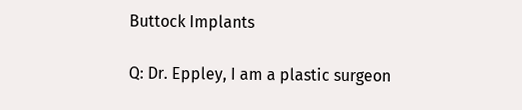Buttock Implants

Q: Dr. Eppley, I am a plastic surgeon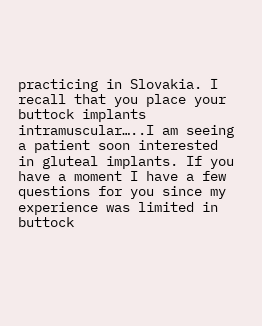practicing in Slovakia. I recall that you place your buttock implants intramuscular…..I am seeing a patient soon interested in gluteal implants. If you have a moment I have a few questions for you since my experience was limited in buttock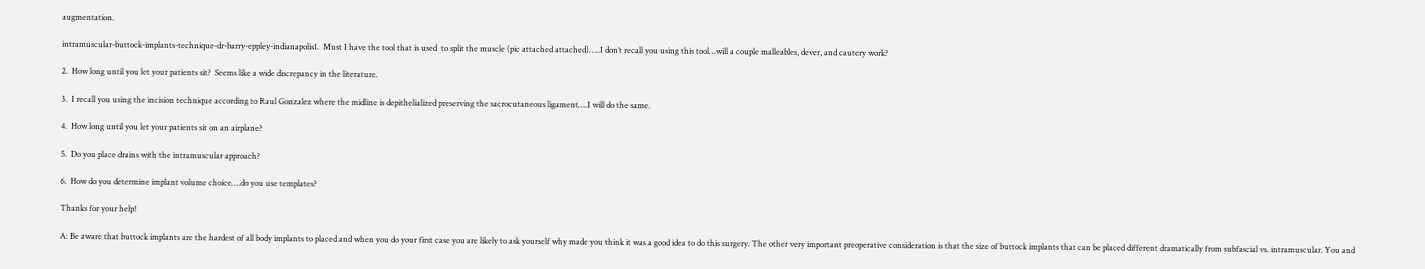augmentation.

intramuscular-buttock-implants-technique-dr-barry-eppley-indianapolis1.  Must I have the tool that is used  to split the muscle (pic attached attached)…..I don’t recall you using this tool…will a couple malleables, dever, and cautery work?

2.  How long until you let your patients sit?  Seems like a wide discrepancy in the literature.

3.  I recall you using the incision technique according to Raul Gonzalez where the midline is depithelialized preserving the sacrocutaneous ligament….I will do the same.

4.  How long until you let your patients sit on an airplane?

5.  Do you place drains with the intramuscular approach?

6.  How do you determine implant volume choice….do you use templates?

Thanks for your help!

A: Be aware that buttock implants are the hardest of all body implants to placed and when you do your first case you are likely to ask yourself why made you think it was a good idea to do this surgery. The other very important preoperative consideration is that the size of buttock implants that can be placed different dramatically from subfascial vs. intramuscular. You and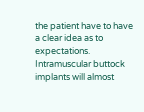the patient have to have a clear idea as to expectations. Intramuscular buttock implants will almost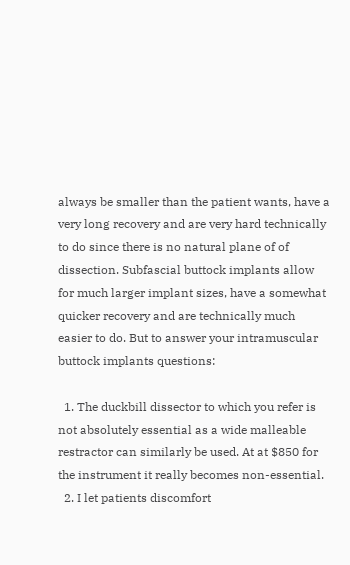always be smaller than the patient wants, have a very long recovery and are very hard technically to do since there is no natural plane of of dissection. Subfascial buttock implants allow for much larger implant sizes, have a somewhat quicker recovery and are technically much easier to do. But to answer your intramuscular buttock implants questions:

  1. The duckbill dissector to which you refer is not absolutely essential as a wide malleable restractor can similarly be used. At at $850 for the instrument it really becomes non-essential.
  2. I let patients discomfort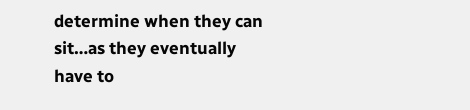determine when they can sit…as they eventually have to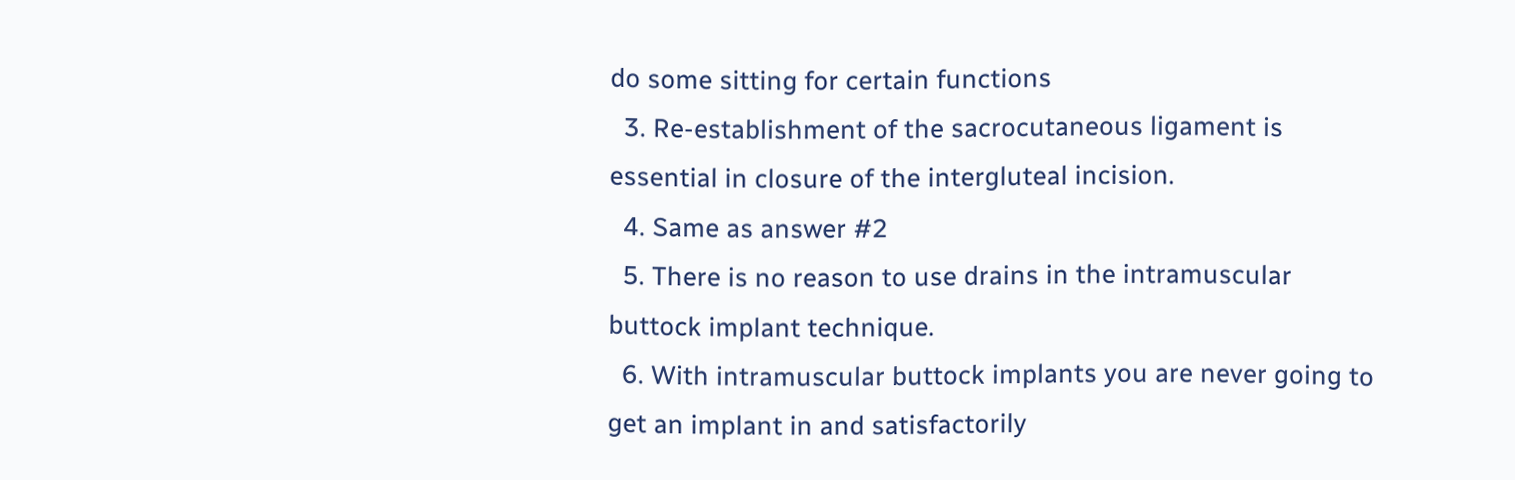do some sitting for certain functions
  3. Re-establishment of the sacrocutaneous ligament is essential in closure of the intergluteal incision.
  4. Same as answer #2
  5. There is no reason to use drains in the intramuscular buttock implant technique.
  6. With intramuscular buttock implants you are never going to get an implant in and satisfactorily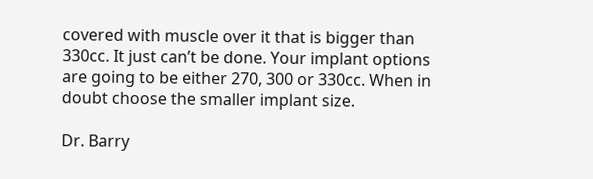covered with muscle over it that is bigger than 330cc. It just can’t be done. Your implant options are going to be either 270, 300 or 330cc. When in doubt choose the smaller implant size.

Dr. Barry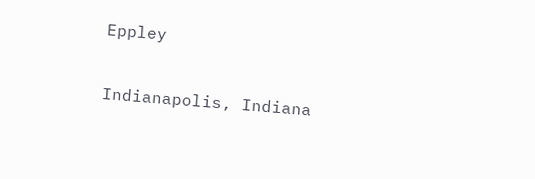Eppley

Indianapolis, Indiana